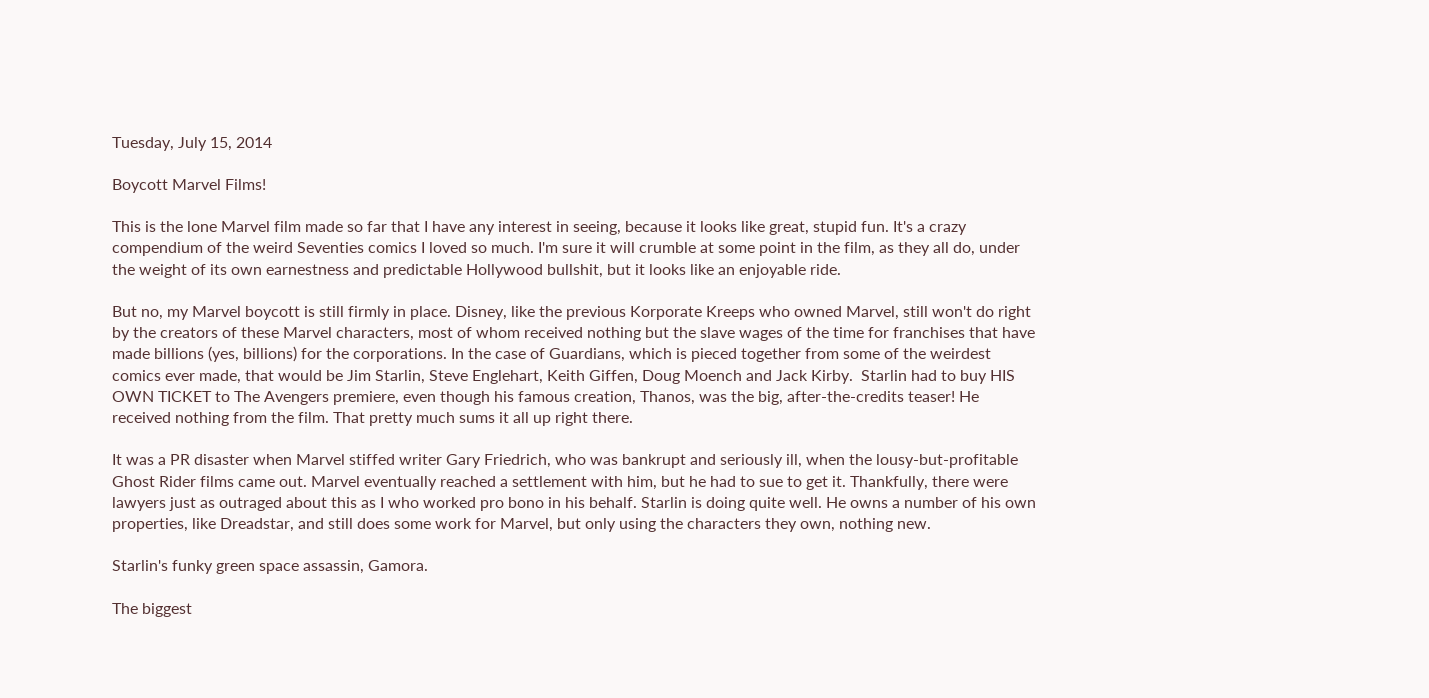Tuesday, July 15, 2014

Boycott Marvel Films!

This is the lone Marvel film made so far that I have any interest in seeing, because it looks like great, stupid fun. It's a crazy compendium of the weird Seventies comics I loved so much. I'm sure it will crumble at some point in the film, as they all do, under the weight of its own earnestness and predictable Hollywood bullshit, but it looks like an enjoyable ride.

But no, my Marvel boycott is still firmly in place. Disney, like the previous Korporate Kreeps who owned Marvel, still won't do right by the creators of these Marvel characters, most of whom received nothing but the slave wages of the time for franchises that have made billions (yes, billions) for the corporations. In the case of Guardians, which is pieced together from some of the weirdest comics ever made, that would be Jim Starlin, Steve Englehart, Keith Giffen, Doug Moench and Jack Kirby.  Starlin had to buy HIS OWN TICKET to The Avengers premiere, even though his famous creation, Thanos, was the big, after-the-credits teaser! He received nothing from the film. That pretty much sums it all up right there.

It was a PR disaster when Marvel stiffed writer Gary Friedrich, who was bankrupt and seriously ill, when the lousy-but-profitable Ghost Rider films came out. Marvel eventually reached a settlement with him, but he had to sue to get it. Thankfully, there were lawyers just as outraged about this as I who worked pro bono in his behalf. Starlin is doing quite well. He owns a number of his own properties, like Dreadstar, and still does some work for Marvel, but only using the characters they own, nothing new.

Starlin's funky green space assassin, Gamora.

The biggest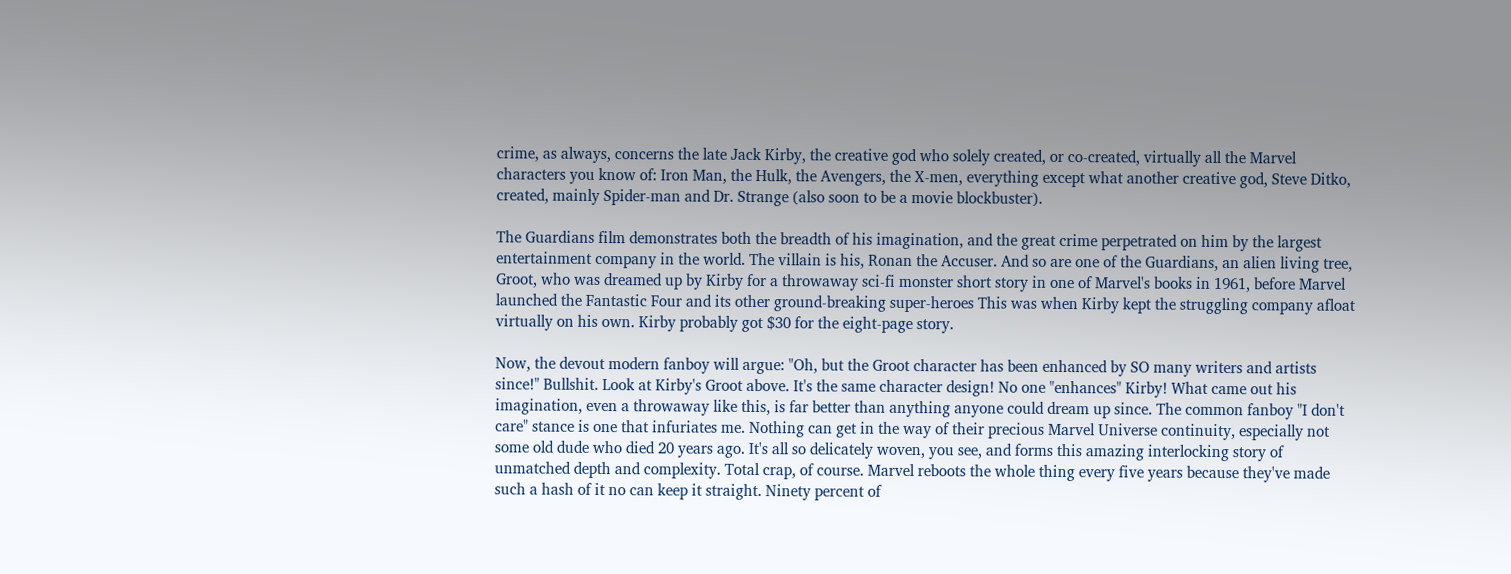crime, as always, concerns the late Jack Kirby, the creative god who solely created, or co-created, virtually all the Marvel characters you know of: Iron Man, the Hulk, the Avengers, the X-men, everything except what another creative god, Steve Ditko, created, mainly Spider-man and Dr. Strange (also soon to be a movie blockbuster).

The Guardians film demonstrates both the breadth of his imagination, and the great crime perpetrated on him by the largest entertainment company in the world. The villain is his, Ronan the Accuser. And so are one of the Guardians, an alien living tree, Groot, who was dreamed up by Kirby for a throwaway sci-fi monster short story in one of Marvel's books in 1961, before Marvel launched the Fantastic Four and its other ground-breaking super-heroes This was when Kirby kept the struggling company afloat virtually on his own. Kirby probably got $30 for the eight-page story.

Now, the devout modern fanboy will argue: "Oh, but the Groot character has been enhanced by SO many writers and artists since!" Bullshit. Look at Kirby's Groot above. It's the same character design! No one "enhances" Kirby! What came out his imagination, even a throwaway like this, is far better than anything anyone could dream up since. The common fanboy "I don't care" stance is one that infuriates me. Nothing can get in the way of their precious Marvel Universe continuity, especially not some old dude who died 20 years ago. It's all so delicately woven, you see, and forms this amazing interlocking story of unmatched depth and complexity. Total crap, of course. Marvel reboots the whole thing every five years because they've made such a hash of it no can keep it straight. Ninety percent of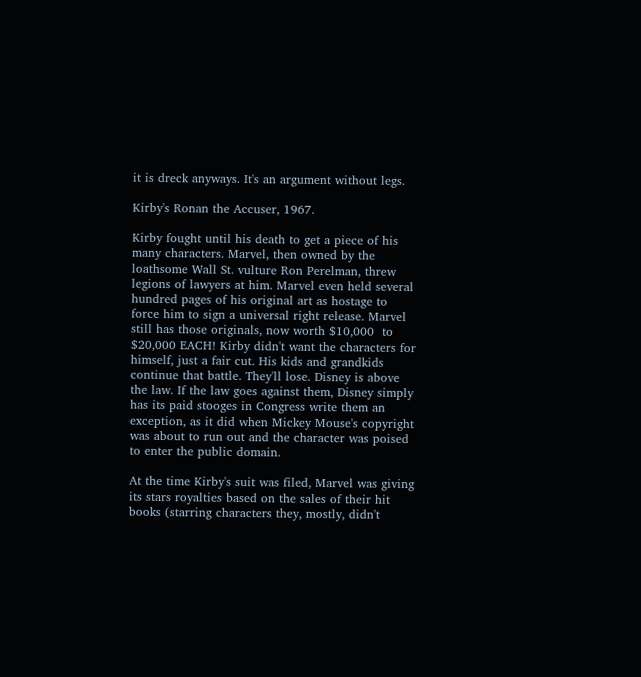it is dreck anyways. It's an argument without legs.

Kirby's Ronan the Accuser, 1967.

Kirby fought until his death to get a piece of his many characters. Marvel, then owned by the loathsome Wall St. vulture Ron Perelman, threw legions of lawyers at him. Marvel even held several hundred pages of his original art as hostage to force him to sign a universal right release. Marvel still has those originals, now worth $10,000  to $20,000 EACH! Kirby didn't want the characters for himself, just a fair cut. His kids and grandkids continue that battle. They'll lose. Disney is above the law. If the law goes against them, Disney simply has its paid stooges in Congress write them an exception, as it did when Mickey Mouse's copyright was about to run out and the character was poised to enter the public domain.

At the time Kirby's suit was filed, Marvel was giving its stars royalties based on the sales of their hit books (starring characters they, mostly, didn't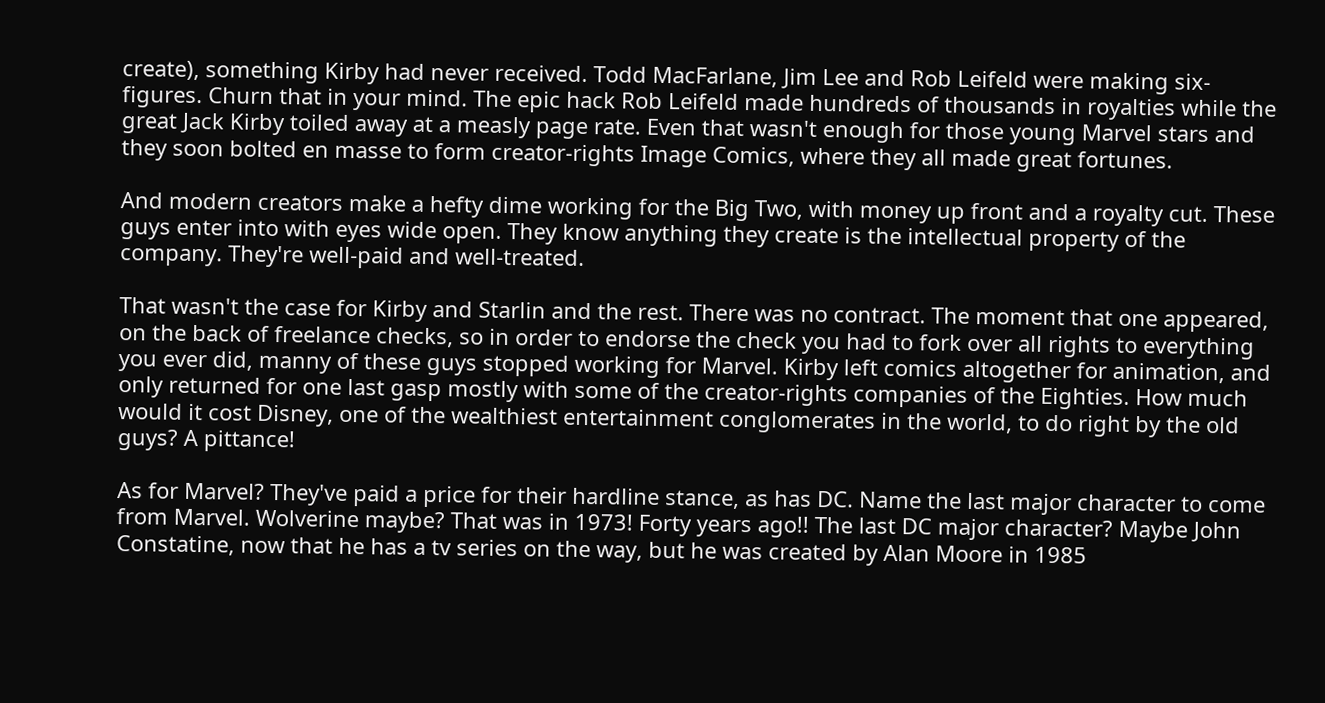create), something Kirby had never received. Todd MacFarlane, Jim Lee and Rob Leifeld were making six-figures. Churn that in your mind. The epic hack Rob Leifeld made hundreds of thousands in royalties while the great Jack Kirby toiled away at a measly page rate. Even that wasn't enough for those young Marvel stars and they soon bolted en masse to form creator-rights Image Comics, where they all made great fortunes.

And modern creators make a hefty dime working for the Big Two, with money up front and a royalty cut. These guys enter into with eyes wide open. They know anything they create is the intellectual property of the company. They're well-paid and well-treated.

That wasn't the case for Kirby and Starlin and the rest. There was no contract. The moment that one appeared, on the back of freelance checks, so in order to endorse the check you had to fork over all rights to everything you ever did, manny of these guys stopped working for Marvel. Kirby left comics altogether for animation, and only returned for one last gasp mostly with some of the creator-rights companies of the Eighties. How much would it cost Disney, one of the wealthiest entertainment conglomerates in the world, to do right by the old guys? A pittance!

As for Marvel? They've paid a price for their hardline stance, as has DC. Name the last major character to come from Marvel. Wolverine maybe? That was in 1973! Forty years ago!! The last DC major character? Maybe John Constatine, now that he has a tv series on the way, but he was created by Alan Moore in 1985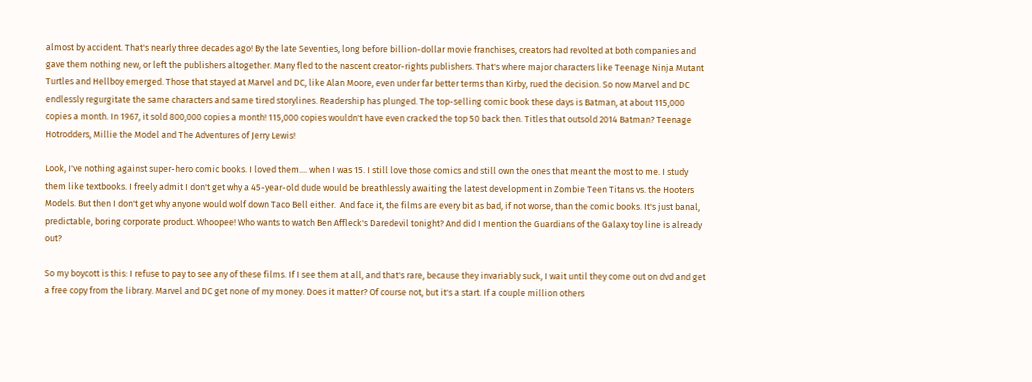almost by accident. That's nearly three decades ago! By the late Seventies, long before billion-dollar movie franchises, creators had revolted at both companies and gave them nothing new, or left the publishers altogether. Many fled to the nascent creator-rights publishers. That's where major characters like Teenage Ninja Mutant Turtles and Hellboy emerged. Those that stayed at Marvel and DC, like Alan Moore, even under far better terms than Kirby, rued the decision. So now Marvel and DC endlessly regurgitate the same characters and same tired storylines. Readership has plunged. The top-selling comic book these days is Batman, at about 115,000 copies a month. In 1967, it sold 800,000 copies a month! 115,000 copies wouldn't have even cracked the top 50 back then. Titles that outsold 2014 Batman? Teenage Hotrodders, Millie the Model and The Adventures of Jerry Lewis!

Look, I've nothing against super-hero comic books. I loved them.... when I was 15. I still love those comics and still own the ones that meant the most to me. I study them like textbooks. I freely admit I don't get why a 45-year-old dude would be breathlessly awaiting the latest development in Zombie Teen Titans vs. the Hooters Models. But then I don't get why anyone would wolf down Taco Bell either.  And face it, the films are every bit as bad, if not worse, than the comic books. It's just banal, predictable, boring corporate product. Whoopee! Who wants to watch Ben Affleck's Daredevil tonight? And did I mention the Guardians of the Galaxy toy line is already out?

So my boycott is this: I refuse to pay to see any of these films. If I see them at all, and that's rare, because they invariably suck, I wait until they come out on dvd and get a free copy from the library. Marvel and DC get none of my money. Does it matter? Of course not, but it's a start. If a couple million others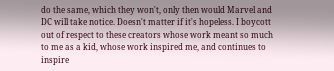do the same, which they won't, only then would Marvel and DC will take notice. Doesn't matter if it's hopeless. I boycott out of respect to these creators whose work meant so much to me as a kid, whose work inspired me, and continues to inspire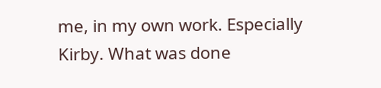me, in my own work. Especially Kirby. What was done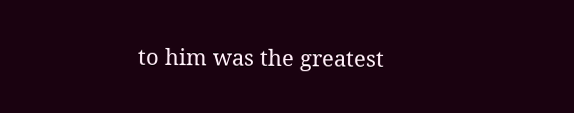to him was the greatest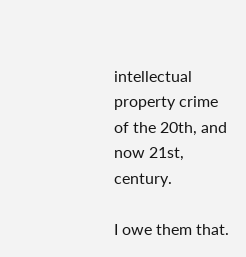intellectual property crime of the 20th, and now 21st, century.

I owe them that.